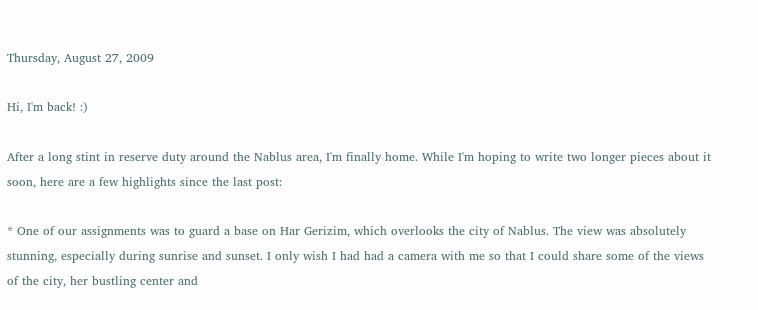Thursday, August 27, 2009

Hi, I'm back! :)

After a long stint in reserve duty around the Nablus area, I'm finally home. While I'm hoping to write two longer pieces about it soon, here are a few highlights since the last post:

* One of our assignments was to guard a base on Har Gerizim, which overlooks the city of Nablus. The view was absolutely stunning, especially during sunrise and sunset. I only wish I had had a camera with me so that I could share some of the views of the city, her bustling center and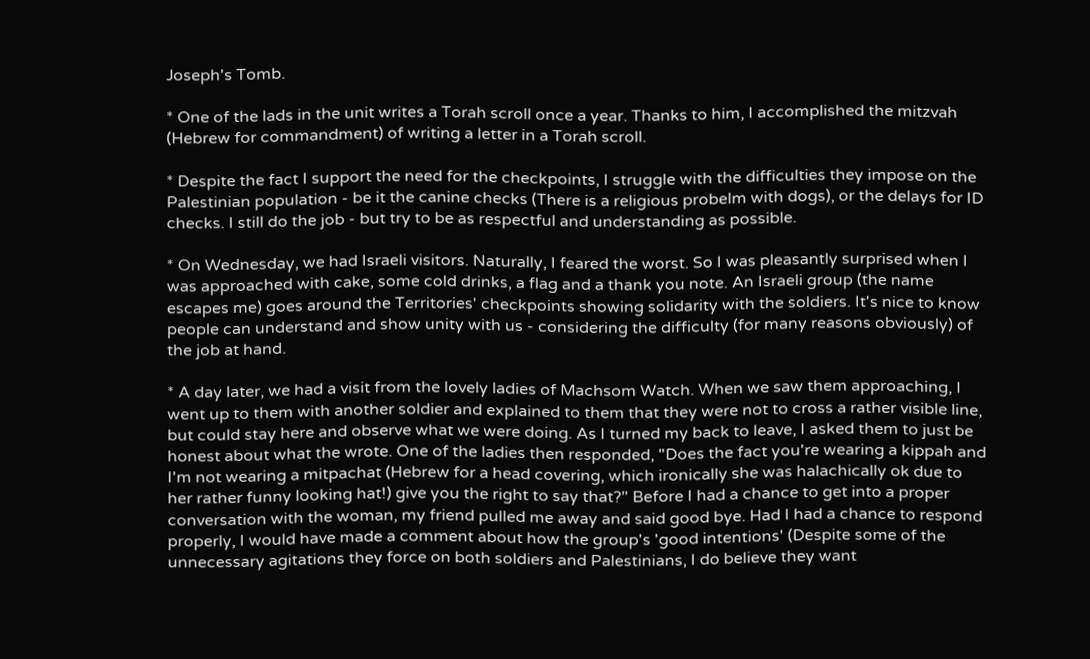Joseph's Tomb.

* One of the lads in the unit writes a Torah scroll once a year. Thanks to him, I accomplished the mitzvah (Hebrew for commandment) of writing a letter in a Torah scroll.

* Despite the fact I support the need for the checkpoints, I struggle with the difficulties they impose on the Palestinian population - be it the canine checks (There is a religious probelm with dogs), or the delays for ID checks. I still do the job - but try to be as respectful and understanding as possible.

* On Wednesday, we had Israeli visitors. Naturally, I feared the worst. So I was pleasantly surprised when I was approached with cake, some cold drinks, a flag and a thank you note. An Israeli group (the name escapes me) goes around the Territories' checkpoints showing solidarity with the soldiers. It's nice to know people can understand and show unity with us - considering the difficulty (for many reasons obviously) of the job at hand.

* A day later, we had a visit from the lovely ladies of Machsom Watch. When we saw them approaching, I went up to them with another soldier and explained to them that they were not to cross a rather visible line, but could stay here and observe what we were doing. As I turned my back to leave, I asked them to just be honest about what the wrote. One of the ladies then responded, "Does the fact you're wearing a kippah and I'm not wearing a mitpachat (Hebrew for a head covering, which ironically she was halachically ok due to her rather funny looking hat!) give you the right to say that?" Before I had a chance to get into a proper conversation with the woman, my friend pulled me away and said good bye. Had I had a chance to respond properly, I would have made a comment about how the group's 'good intentions' (Despite some of the unnecessary agitations they force on both soldiers and Palestinians, I do believe they want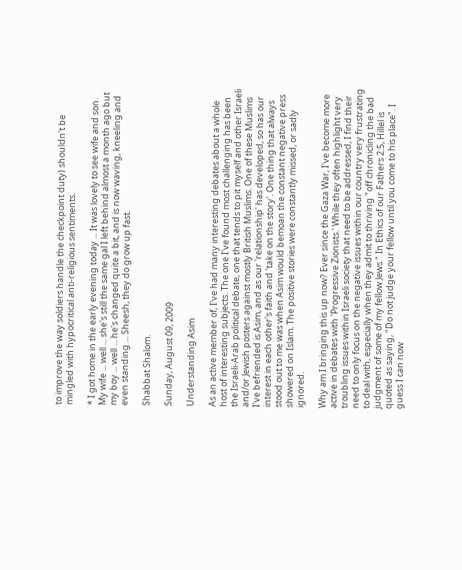to improve the way soldiers handle the checkpoint duty) shouldn't be mingled with hypocritical anti-religious sentiments.

* I got home in the early evening today ... It was lovely to see wife and son. My wife ... well ... she's still the same gal I left behind almost a month ago but my boy ... well ... he's changed quite a bit, and is now waving, kneeling and even standing ... Sheesh, they do grow up fast.

Shabbat Shalom.

Sunday, August 09, 2009

Understanding Asim

As an active member of, I've had many interesting debates about a whole host of interesting subjects. The one I've found most challenging has been the Israeli-Arab political debate, one that tends to pit myself and other Israeli and/or Jewish posters against mostly British Muslims. One of these Muslims I've befriended is Asim, and as our 'relationship' has developed, so has our interest in each other's faith and 'take on the story'. One thing that always stood out to me was when Asim would bemoan the constant negative press showered on Islam. The positive stories were constantly missed, or sadly ignored.

Why am I bringing this up now? Ever since the Gaza War, I've become more active in debates with 'Progressive Zionists.' While they often highlight very troubling issues within Israeli society that need to be addressed, I find their need to only focus on the negative issues within our country very frustrating to deal with, especially when they admit to thriving "off chronicling the bad judgment of some of my fellow Jews." In Ethics of our Fathers 2:5, Hillel is quoted as saying, "Do not judge your fellow until you come to his place". I guess I can now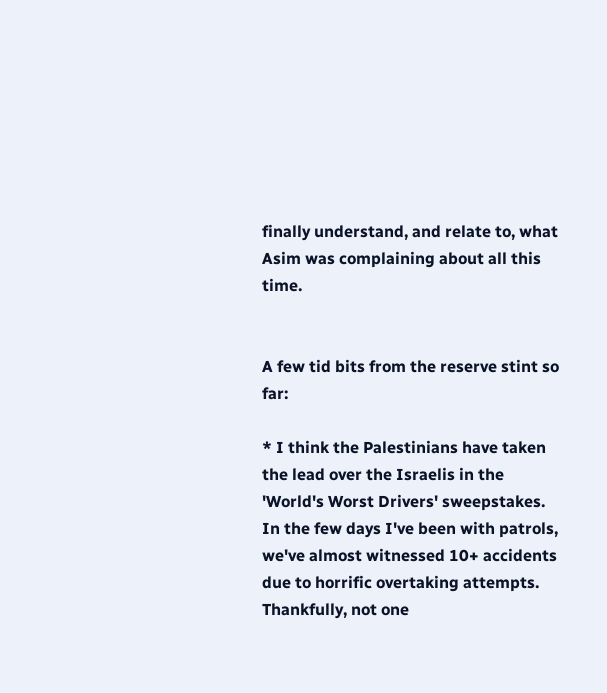finally understand, and relate to, what Asim was complaining about all this time.


A few tid bits from the reserve stint so far:

* I think the Palestinians have taken the lead over the Israelis in the 'World's Worst Drivers' sweepstakes. In the few days I've been with patrols, we've almost witnessed 10+ accidents due to horrific overtaking attempts. Thankfully, not one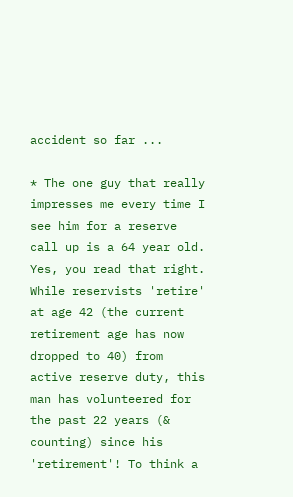accident so far ...

* The one guy that really impresses me every time I see him for a reserve call up is a 64 year old. Yes, you read that right. While reservists 'retire' at age 42 (the current retirement age has now dropped to 40) from active reserve duty, this man has volunteered for the past 22 years (& counting) since his 'retirement'! To think a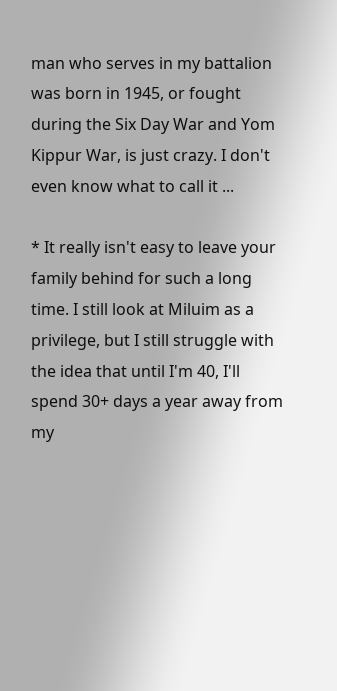man who serves in my battalion was born in 1945, or fought during the Six Day War and Yom Kippur War, is just crazy. I don't even know what to call it ...

* It really isn't easy to leave your family behind for such a long time. I still look at Miluim as a privilege, but I still struggle with the idea that until I'm 40, I'll spend 30+ days a year away from my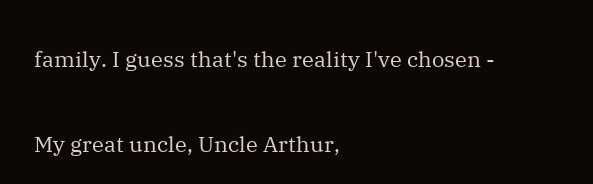family. I guess that's the reality I've chosen -


My great uncle, Uncle Arthur,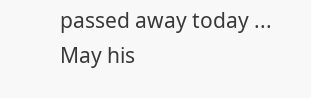passed away today ... May his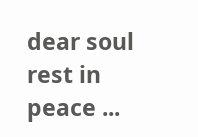dear soul rest in peace ...